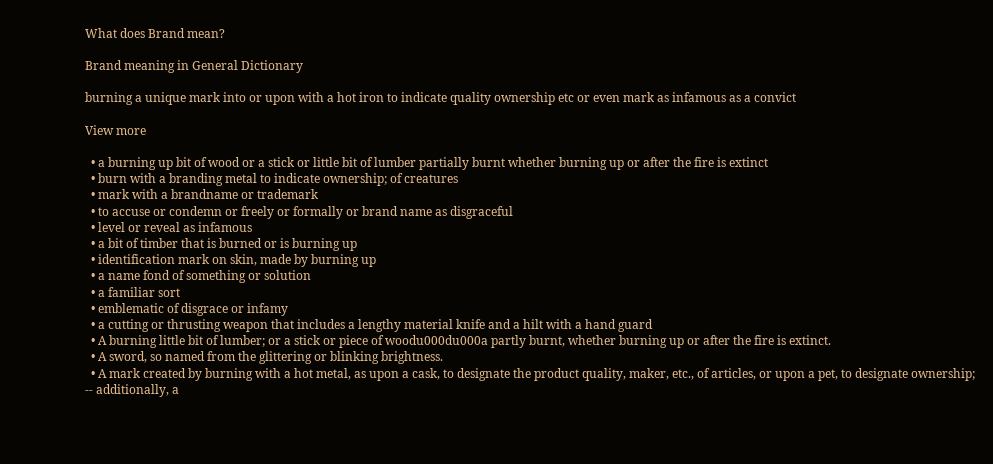What does Brand mean?

Brand meaning in General Dictionary

burning a unique mark into or upon with a hot iron to indicate quality ownership etc or even mark as infamous as a convict

View more

  • a burning up bit of wood or a stick or little bit of lumber partially burnt whether burning up or after the fire is extinct
  • burn with a branding metal to indicate ownership; of creatures
  • mark with a brandname or trademark
  • to accuse or condemn or freely or formally or brand name as disgraceful
  • level or reveal as infamous
  • a bit of timber that is burned or is burning up
  • identification mark on skin, made by burning up
  • a name fond of something or solution
  • a familiar sort
  • emblematic of disgrace or infamy
  • a cutting or thrusting weapon that includes a lengthy material knife and a hilt with a hand guard
  • A burning little bit of lumber; or a stick or piece of woodu000du000a partly burnt, whether burning up or after the fire is extinct.
  • A sword, so named from the glittering or blinking brightness.
  • A mark created by burning with a hot metal, as upon a cask, to designate the product quality, maker, etc., of articles, or upon a pet, to designate ownership; -- additionally, a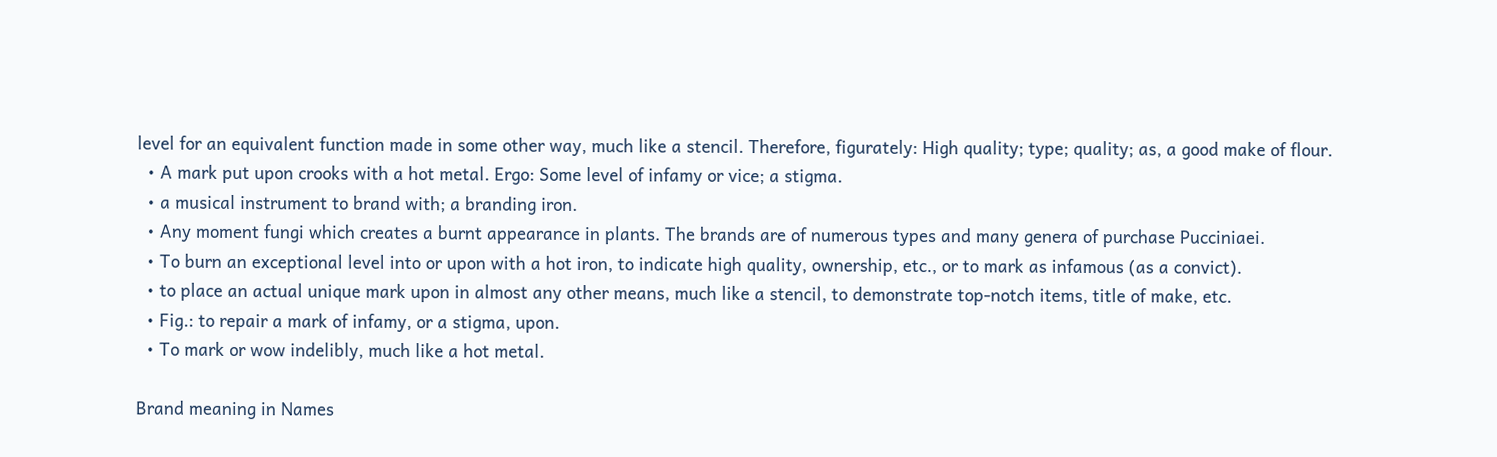level for an equivalent function made in some other way, much like a stencil. Therefore, figurately: High quality; type; quality; as, a good make of flour.
  • A mark put upon crooks with a hot metal. Ergo: Some level of infamy or vice; a stigma.
  • a musical instrument to brand with; a branding iron.
  • Any moment fungi which creates a burnt appearance in plants. The brands are of numerous types and many genera of purchase Pucciniaei.
  • To burn an exceptional level into or upon with a hot iron, to indicate high quality, ownership, etc., or to mark as infamous (as a convict).
  • to place an actual unique mark upon in almost any other means, much like a stencil, to demonstrate top-notch items, title of make, etc.
  • Fig.: to repair a mark of infamy, or a stigma, upon.
  • To mark or wow indelibly, much like a hot metal.

Brand meaning in Names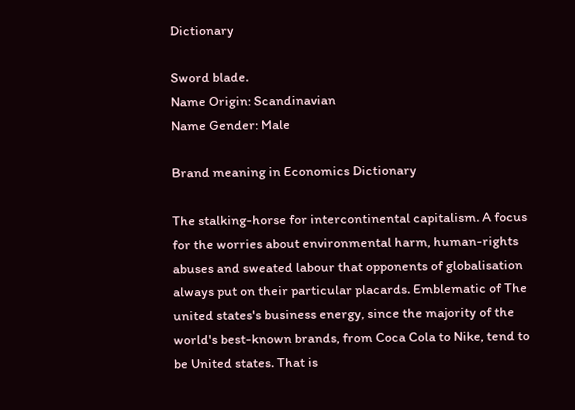Dictionary

Sword blade.
Name Origin: Scandinavian
Name Gender: Male

Brand meaning in Economics Dictionary

The stalking-horse for intercontinental capitalism. A focus for the worries about environmental harm, human-rights abuses and sweated labour that opponents of globalisation always put on their particular placards. Emblematic of The united states's business energy, since the majority of the world's best-known brands, from Coca Cola to Nike, tend to be United states. That is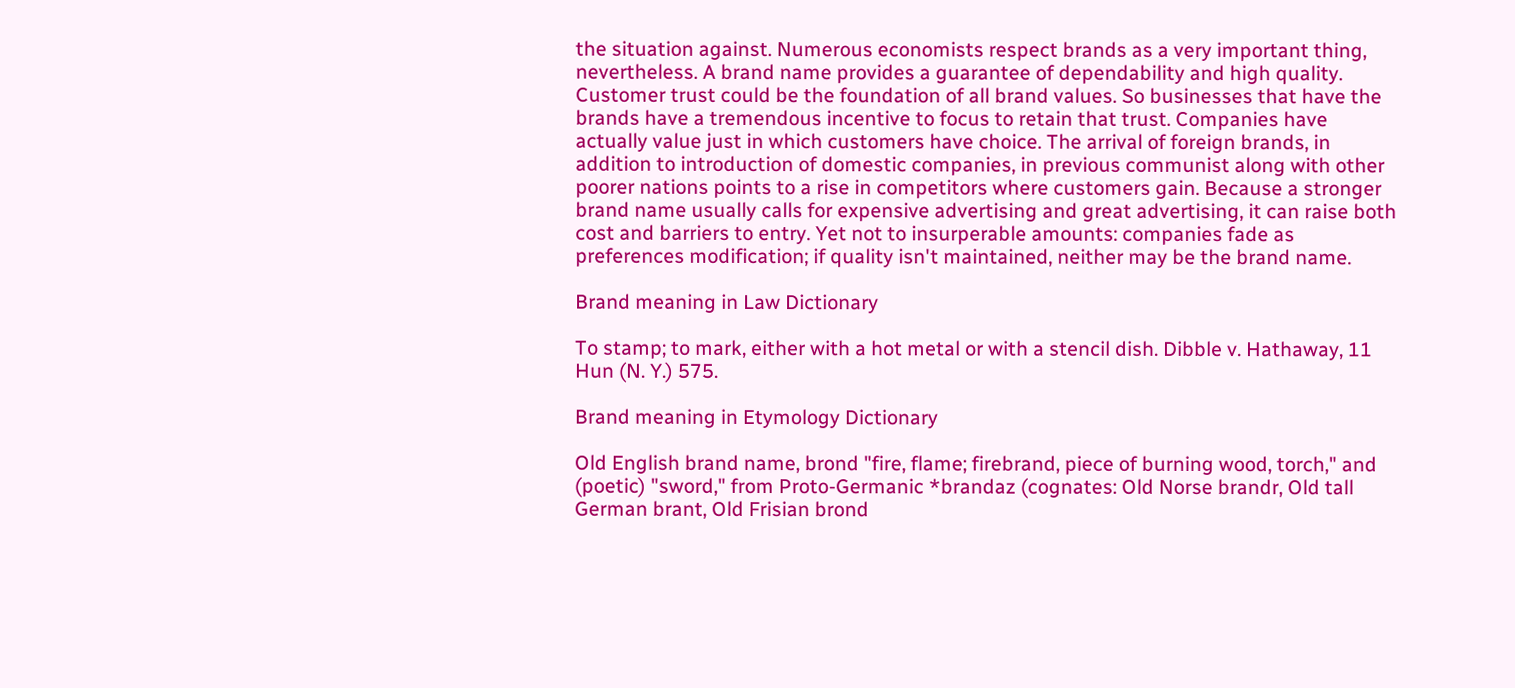the situation against. Numerous economists respect brands as a very important thing, nevertheless. A brand name provides a guarantee of dependability and high quality. Customer trust could be the foundation of all brand values. So businesses that have the brands have a tremendous incentive to focus to retain that trust. Companies have actually value just in which customers have choice. The arrival of foreign brands, in addition to introduction of domestic companies, in previous communist along with other poorer nations points to a rise in competitors where customers gain. Because a stronger brand name usually calls for expensive advertising and great advertising, it can raise both cost and barriers to entry. Yet not to insurperable amounts: companies fade as preferences modification; if quality isn't maintained, neither may be the brand name.

Brand meaning in Law Dictionary

To stamp; to mark, either with a hot metal or with a stencil dish. Dibble v. Hathaway, 11 Hun (N. Y.) 575.

Brand meaning in Etymology Dictionary

Old English brand name, brond "fire, flame; firebrand, piece of burning wood, torch," and (poetic) "sword," from Proto-Germanic *brandaz (cognates: Old Norse brandr, Old tall German brant, Old Frisian brond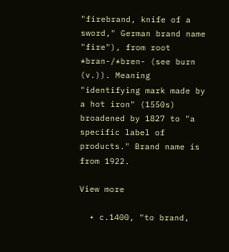"firebrand, knife of a sword," German brand name "fire"), from root *bran-/*bren- (see burn (v.)). Meaning "identifying mark made by a hot iron" (1550s) broadened by 1827 to "a specific label of products." Brand name is from 1922.

View more

  • c.1400, "to brand,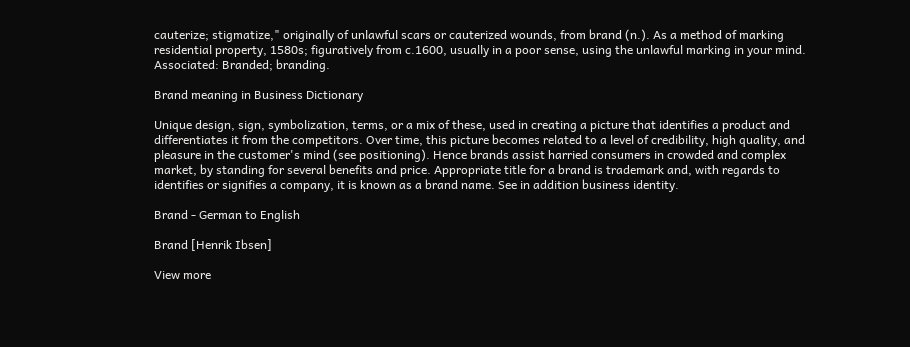cauterize; stigmatize," originally of unlawful scars or cauterized wounds, from brand (n.). As a method of marking residential property, 1580s; figuratively from c.1600, usually in a poor sense, using the unlawful marking in your mind. Associated: Branded; branding.

Brand meaning in Business Dictionary

Unique design, sign, symbolization, terms, or a mix of these, used in creating a picture that identifies a product and differentiates it from the competitors. Over time, this picture becomes related to a level of credibility, high quality, and pleasure in the customer's mind (see positioning). Hence brands assist harried consumers in crowded and complex market, by standing for several benefits and price. Appropriate title for a brand is trademark and, with regards to identifies or signifies a company, it is known as a brand name. See in addition business identity.

Brand - German to English

Brand [Henrik Ibsen]

View more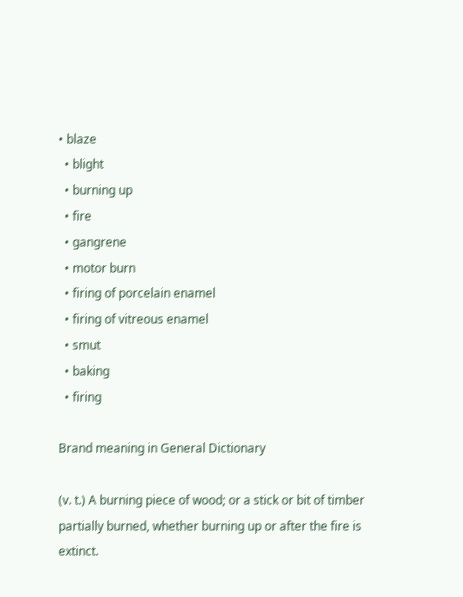• blaze
  • blight
  • burning up
  • fire
  • gangrene
  • motor burn
  • firing of porcelain enamel
  • firing of vitreous enamel
  • smut
  • baking
  • firing

Brand meaning in General Dictionary

(v. t.) A burning piece of wood; or a stick or bit of timber partially burned, whether burning up or after the fire is extinct.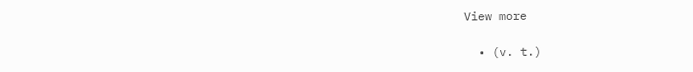View more

  • (v. t.)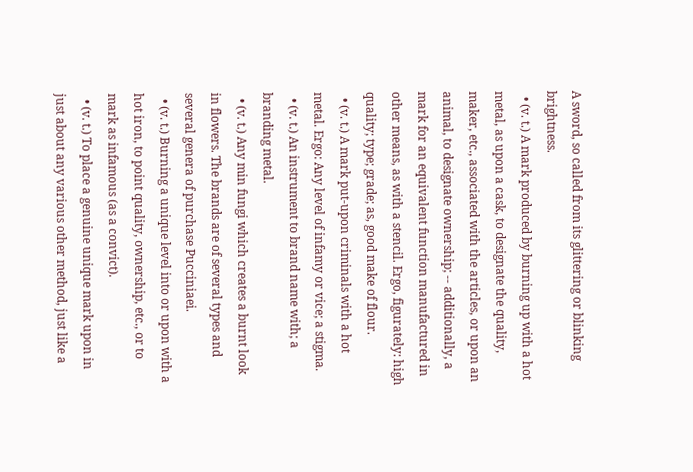A sword, so called from its glittering or blinking brightness.
  • (v. t.) A mark produced by burning up with a hot metal, as upon a cask, to designate the quality, maker, etc., associated with the articles, or upon an animal, to designate ownership; -- additionally, a mark for an equivalent function manufactured in other means, as with a stencil. Ergo, figurately: high quality; type; grade; as, good make of flour.
  • (v. t.) A mark put-upon criminals with a hot metal. Ergo: Any level of infamy or vice; a stigma.
  • (v. t.) An instrument to brand name with; a branding metal.
  • (v. t.) Any min fungi which creates a burnt look in flowers. The brands are of several types and several genera of purchase Pucciniaei.
  • (v. t.) Burning a unique level into or upon with a hot iron, to point quality, ownership, etc., or to mark as infamous (as a convict).
  • (v. t.) To place a genuine unique mark upon in just about any various other method, just like a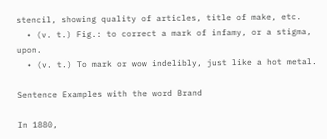stencil, showing quality of articles, title of make, etc.
  • (v. t.) Fig.: to correct a mark of infamy, or a stigma, upon.
  • (v. t.) To mark or wow indelibly, just like a hot metal.

Sentence Examples with the word Brand

In 1880,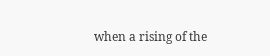when a rising of the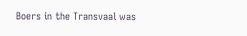Boers in the Transvaal was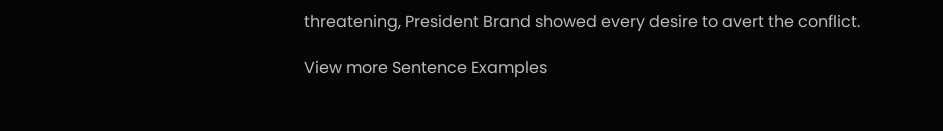threatening, President Brand showed every desire to avert the conflict.

View more Sentence Examples